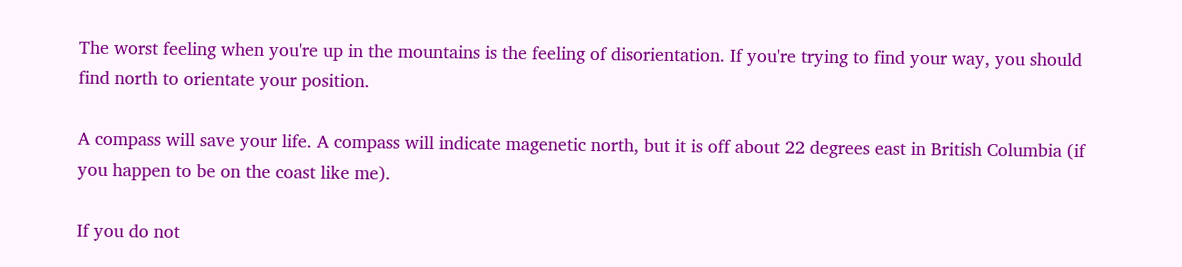The worst feeling when you're up in the mountains is the feeling of disorientation. If you're trying to find your way, you should find north to orientate your position.

A compass will save your life. A compass will indicate magenetic north, but it is off about 22 degrees east in British Columbia (if you happen to be on the coast like me).

If you do not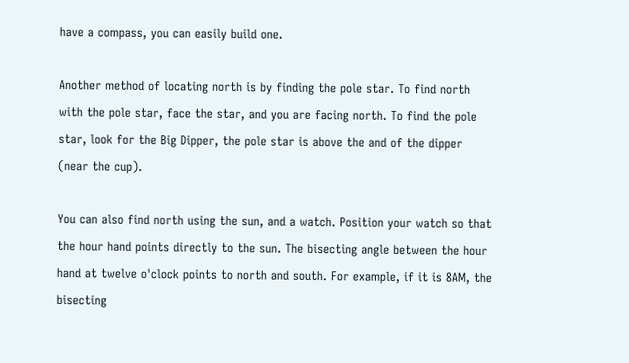have a compass, you can easily build one.

Another method of locating north is by finding the pole star. To find north with the pole star, face the star, and you are facing north. To find the pole star, look for the Big Dipper, the pole star is above the and of the dipper (near the cup).

You can also find north using the sun, and a watch. Position your watch so that the hour hand points directly to the sun. The bisecting angle between the hour hand at twelve o'clock points to north and south. For example, if it is 8AM, the bisecting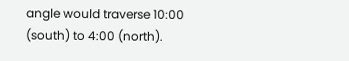angle would traverse 10:00 (south) to 4:00 (north).